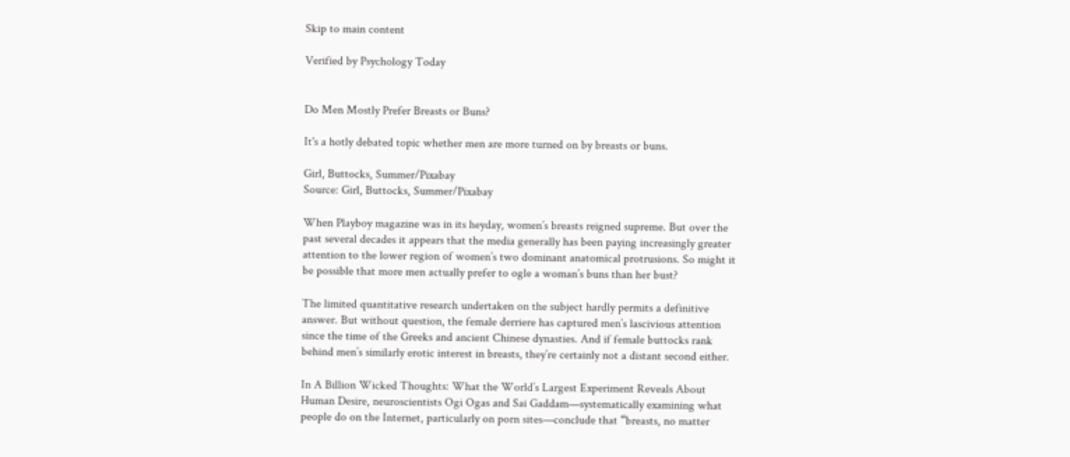Skip to main content

Verified by Psychology Today


Do Men Mostly Prefer Breasts or Buns?

It's a hotly debated topic whether men are more turned on by breasts or buns.

Girl, Buttocks, Summer/Pixabay
Source: Girl, Buttocks, Summer/Pixabay

When Playboy magazine was in its heyday, women’s breasts reigned supreme. But over the past several decades it appears that the media generally has been paying increasingly greater attention to the lower region of women’s two dominant anatomical protrusions. So might it be possible that more men actually prefer to ogle a woman’s buns than her bust?

The limited quantitative research undertaken on the subject hardly permits a definitive answer. But without question, the female derriere has captured men’s lascivious attention since the time of the Greeks and ancient Chinese dynasties. And if female buttocks rank behind men’s similarly erotic interest in breasts, they’re certainly not a distant second either.

In A Billion Wicked Thoughts: What the World’s Largest Experiment Reveals About Human Desire, neuroscientists Ogi Ogas and Sai Gaddam—systematically examining what people do on the Internet, particularly on porn sites—conclude that “breasts, no matter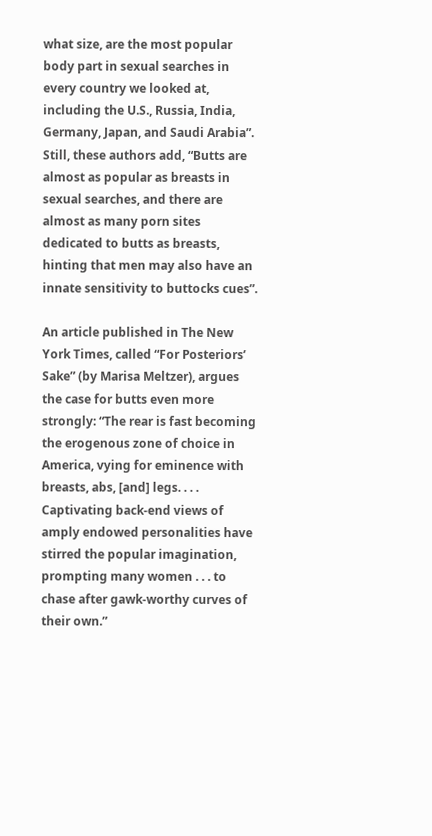what size, are the most popular body part in sexual searches in every country we looked at, including the U.S., Russia, India, Germany, Japan, and Saudi Arabia”. Still, these authors add, “Butts are almost as popular as breasts in sexual searches, and there are almost as many porn sites dedicated to butts as breasts, hinting that men may also have an innate sensitivity to buttocks cues”.

An article published in The New York Times, called “For Posteriors’ Sake” (by Marisa Meltzer), argues the case for butts even more strongly: “The rear is fast becoming the erogenous zone of choice in America, vying for eminence with breasts, abs, [and] legs. . . . Captivating back-end views of amply endowed personalities have stirred the popular imagination, prompting many women . . . to chase after gawk-worthy curves of their own.”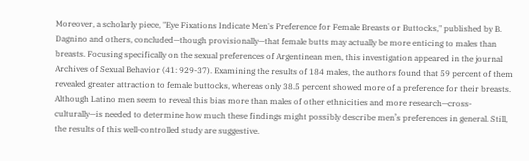Moreover, a scholarly piece, "Eye Fixations Indicate Men's Preference for Female Breasts or Buttocks," published by B. Dagnino and others, concluded—though provisionally—that female butts may actually be more enticing to males than breasts. Focusing specifically on the sexual preferences of Argentinean men, this investigation appeared in the journal Archives of Sexual Behavior (41: 929-37). Examining the results of 184 males, the authors found that 59 percent of them revealed greater attraction to female buttocks, whereas only 38.5 percent showed more of a preference for their breasts. Although Latino men seem to reveal this bias more than males of other ethnicities and more research—cross-culturally—is needed to determine how much these findings might possibly describe men’s preferences in general. Still, the results of this well-controlled study are suggestive.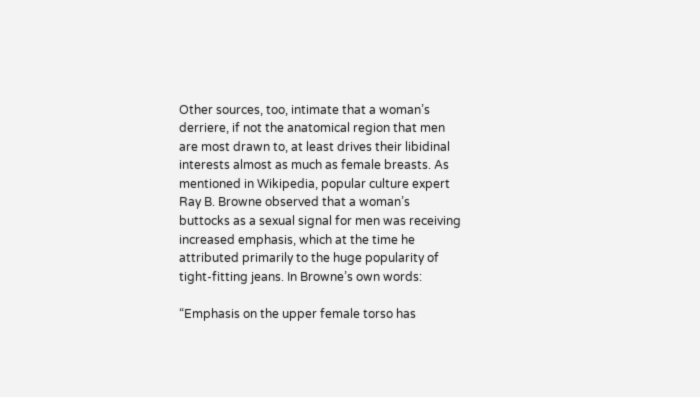Other sources, too, intimate that a woman’s derriere, if not the anatomical region that men are most drawn to, at least drives their libidinal interests almost as much as female breasts. As mentioned in Wikipedia, popular culture expert Ray B. Browne observed that a woman’s buttocks as a sexual signal for men was receiving increased emphasis, which at the time he attributed primarily to the huge popularity of tight-fitting jeans. In Browne’s own words:

“Emphasis on the upper female torso has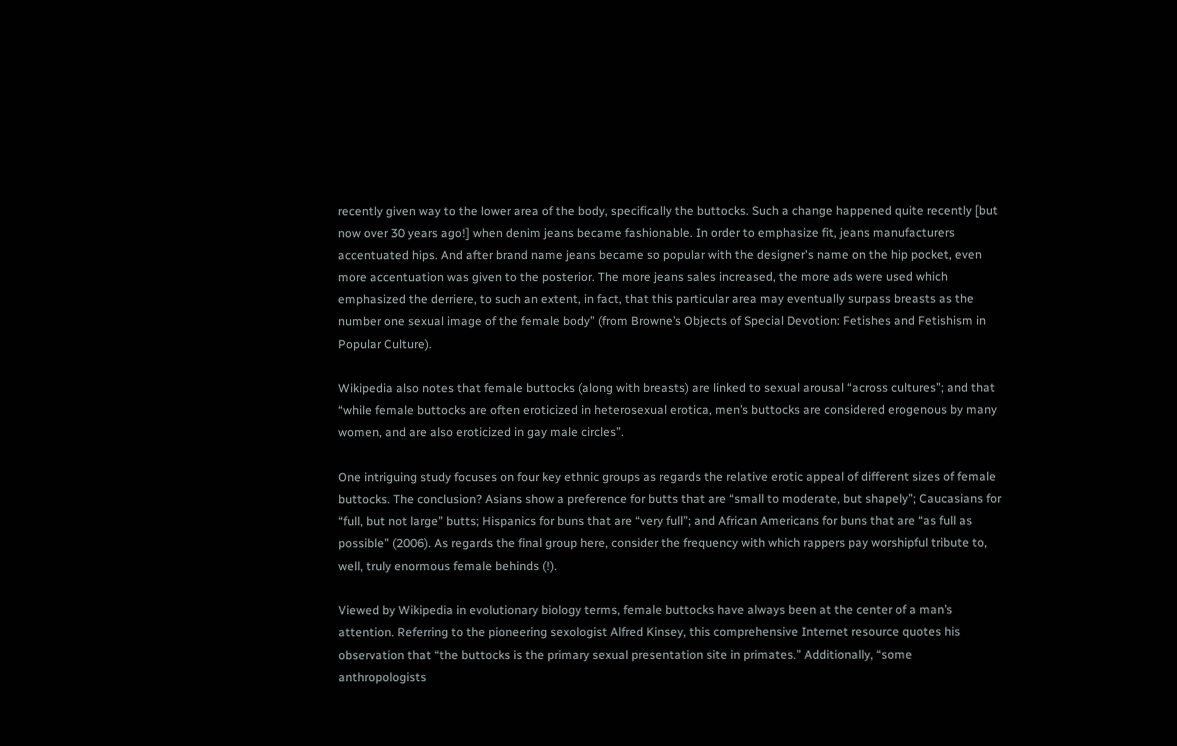recently given way to the lower area of the body, specifically the buttocks. Such a change happened quite recently [but now over 30 years ago!] when denim jeans became fashionable. In order to emphasize fit, jeans manufacturers accentuated hips. And after brand name jeans became so popular with the designer's name on the hip pocket, even more accentuation was given to the posterior. The more jeans sales increased, the more ads were used which emphasized the derriere, to such an extent, in fact, that this particular area may eventually surpass breasts as the number one sexual image of the female body” (from Browne’s Objects of Special Devotion: Fetishes and Fetishism in Popular Culture).

Wikipedia also notes that female buttocks (along with breasts) are linked to sexual arousal “across cultures”; and that “while female buttocks are often eroticized in heterosexual erotica, men’s buttocks are considered erogenous by many women, and are also eroticized in gay male circles”.

One intriguing study focuses on four key ethnic groups as regards the relative erotic appeal of different sizes of female buttocks. The conclusion? Asians show a preference for butts that are “small to moderate, but shapely”; Caucasians for “full, but not large” butts; Hispanics for buns that are “very full”; and African Americans for buns that are “as full as possible” (2006). As regards the final group here, consider the frequency with which rappers pay worshipful tribute to, well, truly enormous female behinds (!).

Viewed by Wikipedia in evolutionary biology terms, female buttocks have always been at the center of a man’s attention. Referring to the pioneering sexologist Alfred Kinsey, this comprehensive Internet resource quotes his observation that “the buttocks is the primary sexual presentation site in primates.” Additionally, “some anthropologists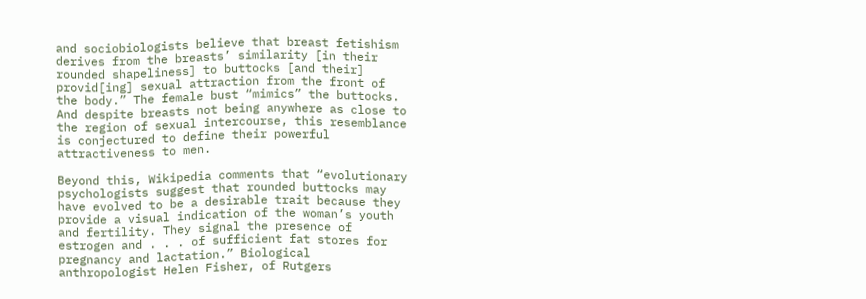and sociobiologists believe that breast fetishism derives from the breasts’ similarity [in their rounded shapeliness] to buttocks [and their] provid[ing] sexual attraction from the front of the body.” The female bust “mimics” the buttocks. And despite breasts not being anywhere as close to the region of sexual intercourse, this resemblance is conjectured to define their powerful attractiveness to men.

Beyond this, Wikipedia comments that “evolutionary psychologists suggest that rounded buttocks may have evolved to be a desirable trait because they provide a visual indication of the woman’s youth and fertility. They signal the presence of estrogen and . . . of sufficient fat stores for pregnancy and lactation.” Biological anthropologist Helen Fisher, of Rutgers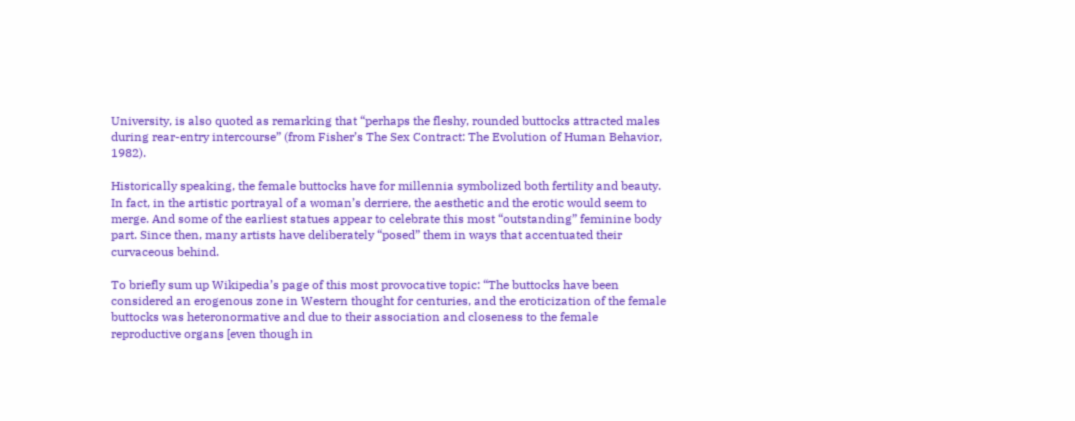University, is also quoted as remarking that “perhaps the fleshy, rounded buttocks attracted males during rear-entry intercourse” (from Fisher’s The Sex Contract: The Evolution of Human Behavior, 1982).

Historically speaking, the female buttocks have for millennia symbolized both fertility and beauty. In fact, in the artistic portrayal of a woman’s derriere, the aesthetic and the erotic would seem to merge. And some of the earliest statues appear to celebrate this most “outstanding” feminine body part. Since then, many artists have deliberately “posed” them in ways that accentuated their curvaceous behind.

To briefly sum up Wikipedia’s page of this most provocative topic: “The buttocks have been considered an erogenous zone in Western thought for centuries, and the eroticization of the female buttocks was heteronormative and due to their association and closeness to the female reproductive organs [even though in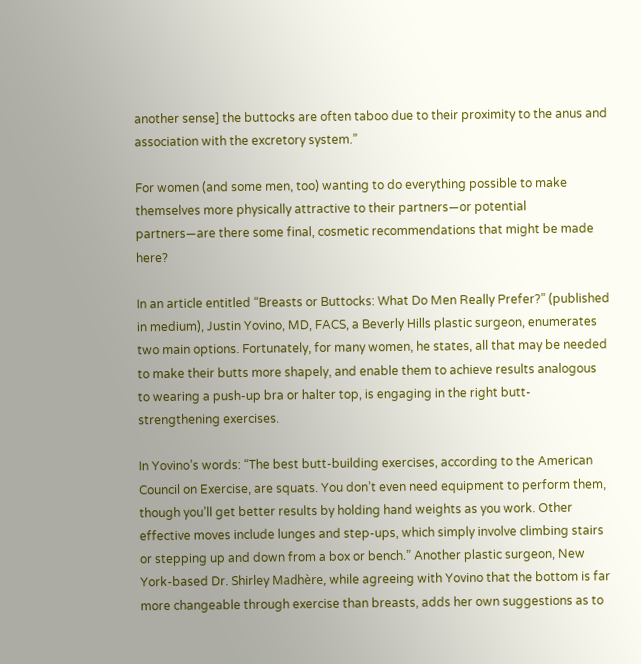another sense] the buttocks are often taboo due to their proximity to the anus and association with the excretory system.”

For women (and some men, too) wanting to do everything possible to make themselves more physically attractive to their partners—or potential partners—are there some final, cosmetic recommendations that might be made here?

In an article entitled “Breasts or Buttocks: What Do Men Really Prefer?” (published in medium), Justin Yovino, MD, FACS, a Beverly Hills plastic surgeon, enumerates two main options. Fortunately, for many women, he states, all that may be needed to make their butts more shapely, and enable them to achieve results analogous to wearing a push-up bra or halter top, is engaging in the right butt-strengthening exercises.

In Yovino’s words: “The best butt-building exercises, according to the American Council on Exercise, are squats. You don’t even need equipment to perform them, though you’ll get better results by holding hand weights as you work. Other effective moves include lunges and step-ups, which simply involve climbing stairs or stepping up and down from a box or bench.” Another plastic surgeon, New York-based Dr. Shirley Madhère, while agreeing with Yovino that the bottom is far more changeable through exercise than breasts, adds her own suggestions as to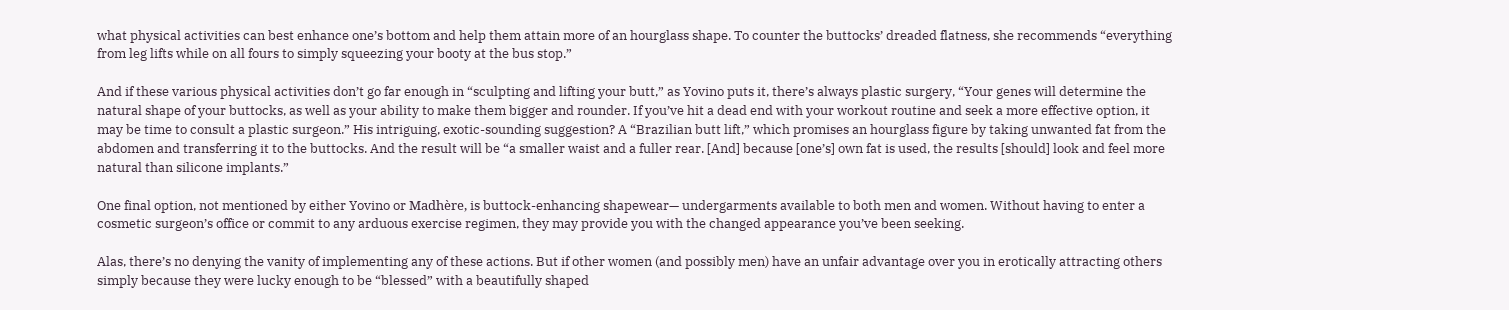what physical activities can best enhance one’s bottom and help them attain more of an hourglass shape. To counter the buttocks’ dreaded flatness, she recommends “everything from leg lifts while on all fours to simply squeezing your booty at the bus stop.”

And if these various physical activities don’t go far enough in “sculpting and lifting your butt,” as Yovino puts it, there’s always plastic surgery, “Your genes will determine the natural shape of your buttocks, as well as your ability to make them bigger and rounder. If you’ve hit a dead end with your workout routine and seek a more effective option, it may be time to consult a plastic surgeon.” His intriguing, exotic-sounding suggestion? A “Brazilian butt lift,” which promises an hourglass figure by taking unwanted fat from the abdomen and transferring it to the buttocks. And the result will be “a smaller waist and a fuller rear. [And] because [one’s] own fat is used, the results [should] look and feel more natural than silicone implants.”

One final option, not mentioned by either Yovino or Madhère, is buttock-enhancing shapewear— undergarments available to both men and women. Without having to enter a cosmetic surgeon’s office or commit to any arduous exercise regimen, they may provide you with the changed appearance you’ve been seeking.

Alas, there’s no denying the vanity of implementing any of these actions. But if other women (and possibly men) have an unfair advantage over you in erotically attracting others simply because they were lucky enough to be “blessed” with a beautifully shaped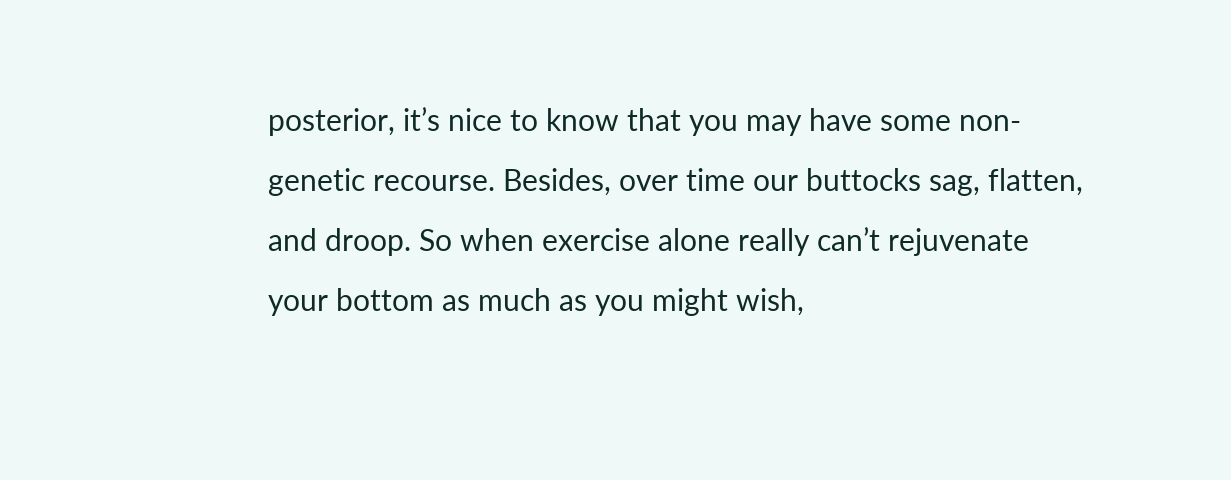posterior, it’s nice to know that you may have some non-genetic recourse. Besides, over time our buttocks sag, flatten, and droop. So when exercise alone really can’t rejuvenate your bottom as much as you might wish,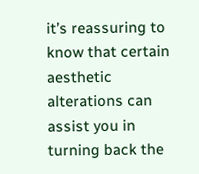it’s reassuring to know that certain aesthetic alterations can assist you in turning back the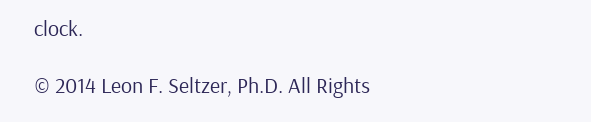clock.

© 2014 Leon F. Seltzer, Ph.D. All Rights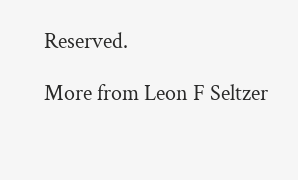Reserved.

More from Leon F Seltzer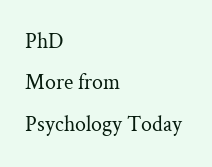PhD
More from Psychology Today